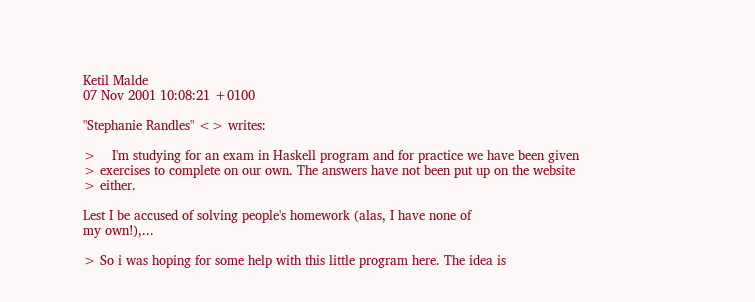Ketil Malde
07 Nov 2001 10:08:21 +0100

"Stephanie Randles" <> writes:

>    I'm studying for an exam in Haskell program and for practice we have been given
> exercises to complete on our own. The answers have not been put up on the website
> either.

Lest I be accused of solving people's homework (alas, I have none of
my own!),...

> So i was hoping for some help with this little program here. The idea is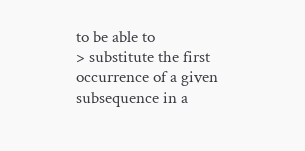to be able to
> substitute the first occurrence of a given subsequence in a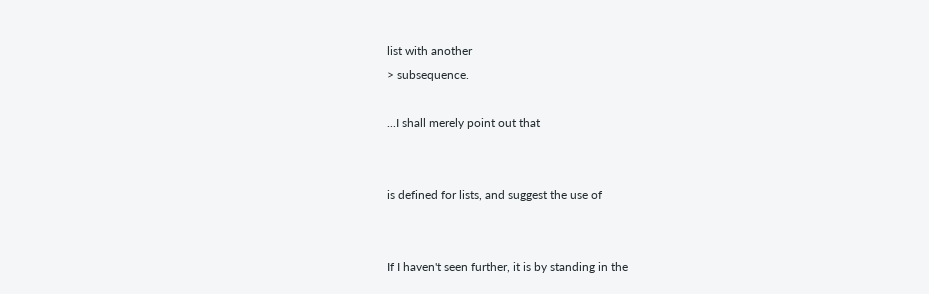list with another
> subsequence.

...I shall merely point out that


is defined for lists, and suggest the use of


If I haven't seen further, it is by standing in the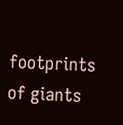footprints of giants